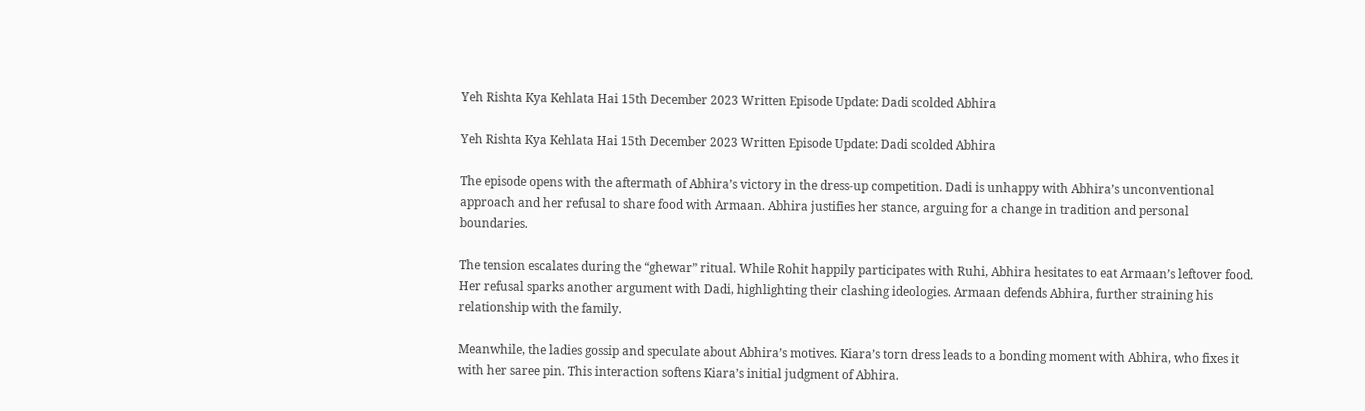Yeh Rishta Kya Kehlata Hai 15th December 2023 Written Episode Update: Dadi scolded Abhira

Yeh Rishta Kya Kehlata Hai 15th December 2023 Written Episode Update: Dadi scolded Abhira

The episode opens with the aftermath of Abhira’s victory in the dress-up competition. Dadi is unhappy with Abhira’s unconventional approach and her refusal to share food with Armaan. Abhira justifies her stance, arguing for a change in tradition and personal boundaries.

The tension escalates during the “ghewar” ritual. While Rohit happily participates with Ruhi, Abhira hesitates to eat Armaan’s leftover food. Her refusal sparks another argument with Dadi, highlighting their clashing ideologies. Armaan defends Abhira, further straining his relationship with the family.

Meanwhile, the ladies gossip and speculate about Abhira’s motives. Kiara’s torn dress leads to a bonding moment with Abhira, who fixes it with her saree pin. This interaction softens Kiara’s initial judgment of Abhira.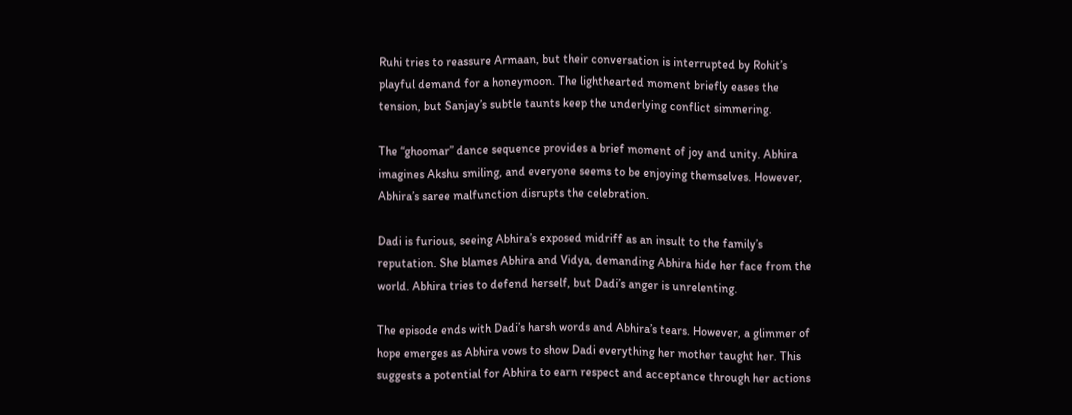Ruhi tries to reassure Armaan, but their conversation is interrupted by Rohit’s playful demand for a honeymoon. The lighthearted moment briefly eases the tension, but Sanjay’s subtle taunts keep the underlying conflict simmering.

The “ghoomar” dance sequence provides a brief moment of joy and unity. Abhira imagines Akshu smiling, and everyone seems to be enjoying themselves. However, Abhira’s saree malfunction disrupts the celebration.

Dadi is furious, seeing Abhira’s exposed midriff as an insult to the family’s reputation. She blames Abhira and Vidya, demanding Abhira hide her face from the world. Abhira tries to defend herself, but Dadi’s anger is unrelenting.

The episode ends with Dadi’s harsh words and Abhira’s tears. However, a glimmer of hope emerges as Abhira vows to show Dadi everything her mother taught her. This suggests a potential for Abhira to earn respect and acceptance through her actions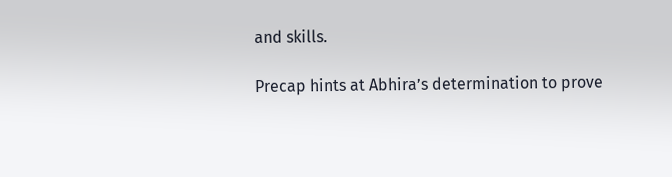and skills.

Precap hints at Abhira’s determination to prove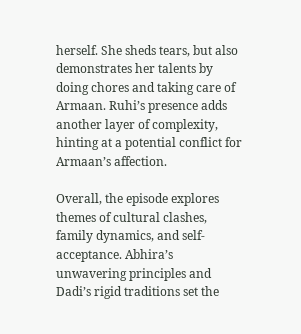herself. She sheds tears, but also demonstrates her talents by doing chores and taking care of Armaan. Ruhi’s presence adds another layer of complexity, hinting at a potential conflict for Armaan’s affection.

Overall, the episode explores themes of cultural clashes, family dynamics, and self-acceptance. Abhira’s unwavering principles and Dadi’s rigid traditions set the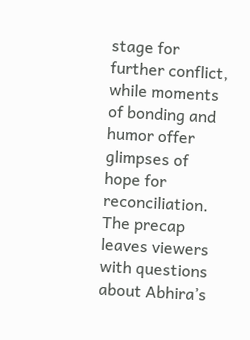stage for further conflict, while moments of bonding and humor offer glimpses of hope for reconciliation. The precap leaves viewers with questions about Abhira’s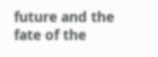future and the fate of the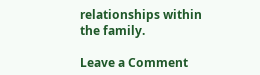relationships within the family.

Leave a Comment